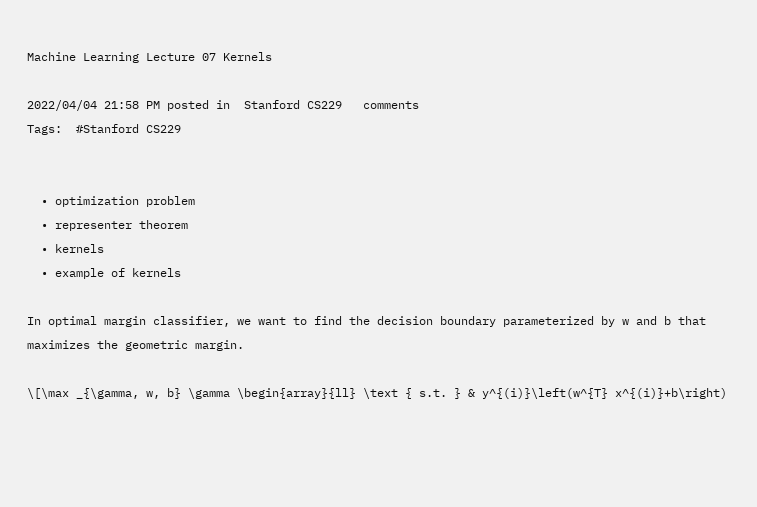Machine Learning Lecture 07 Kernels

2022/04/04 21:58 PM posted in  Stanford CS229   comments
Tags:  #Stanford CS229


  • optimization problem
  • representer theorem
  • kernels
  • example of kernels

In optimal margin classifier, we want to find the decision boundary parameterized by w and b that maximizes the geometric margin.

\[\max _{\gamma, w, b} \gamma \begin{array}{ll} \text { s.t. } & y^{(i)}\left(w^{T} x^{(i)}+b\right)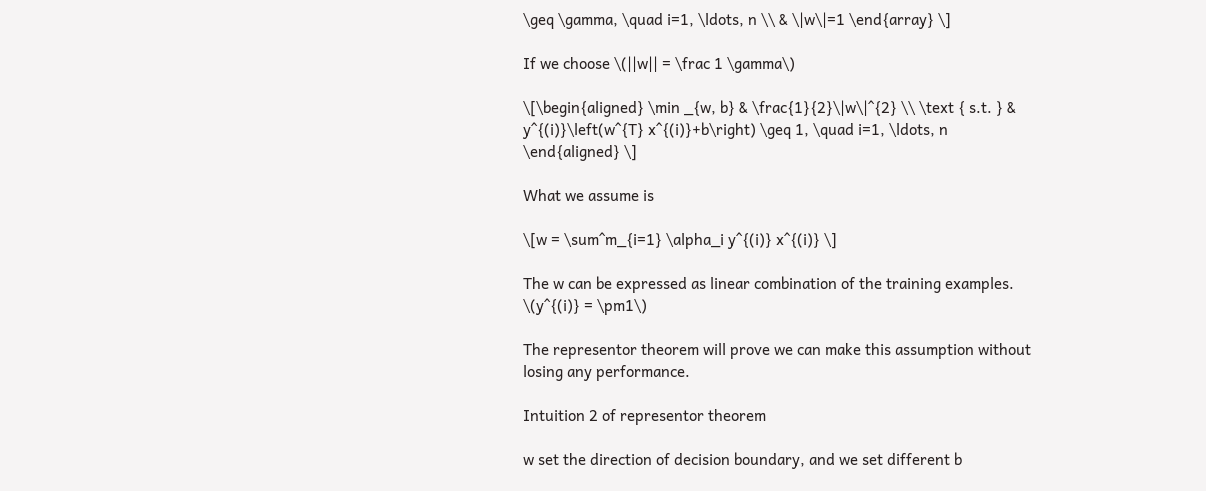\geq \gamma, \quad i=1, \ldots, n \\ & \|w\|=1 \end{array} \]

If we choose \(||w|| = \frac 1 \gamma\)

\[\begin{aligned} \min _{w, b} & \frac{1}{2}\|w\|^{2} \\ \text { s.t. } & y^{(i)}\left(w^{T} x^{(i)}+b\right) \geq 1, \quad i=1, \ldots, n \end{aligned} \]

What we assume is

\[w = \sum^m_{i=1} \alpha_i y^{(i)} x^{(i)} \]

The w can be expressed as linear combination of the training examples. \(y^{(i)} = \pm1\)

The representor theorem will prove we can make this assumption without losing any performance.

Intuition 2 of representor theorem

w set the direction of decision boundary, and we set different b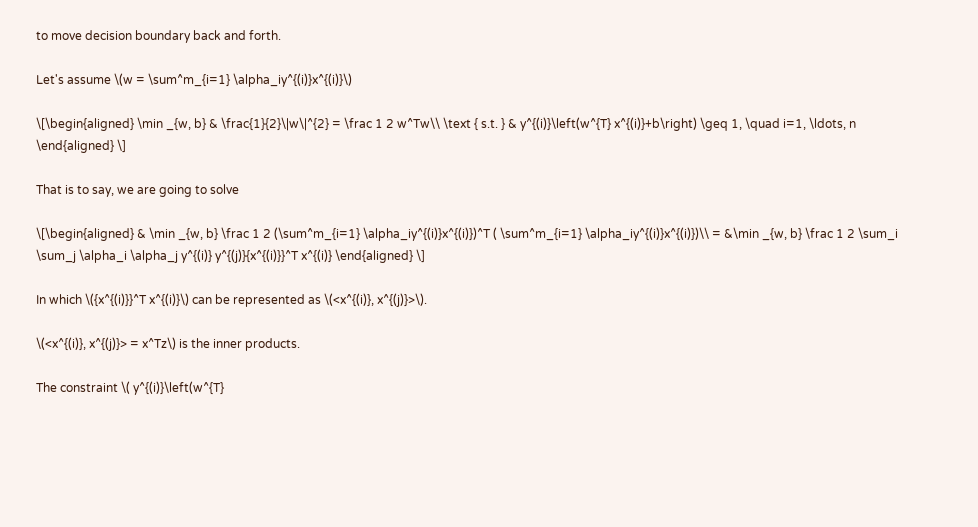to move decision boundary back and forth.

Let's assume \(w = \sum^m_{i=1} \alpha_iy^{(i)}x^{(i)}\)

\[\begin{aligned} \min _{w, b} & \frac{1}{2}\|w\|^{2} = \frac 1 2 w^Tw\\ \text { s.t. } & y^{(i)}\left(w^{T} x^{(i)}+b\right) \geq 1, \quad i=1, \ldots, n \end{aligned} \]

That is to say, we are going to solve

\[\begin{aligned} & \min _{w, b} \frac 1 2 (\sum^m_{i=1} \alpha_iy^{(i)}x^{(i)})^T ( \sum^m_{i=1} \alpha_iy^{(i)}x^{(i)})\\ = &\min _{w, b} \frac 1 2 \sum_i \sum_j \alpha_i \alpha_j y^{(i)} y^{(j)}{x^{(i)}}^T x^{(i)} \end{aligned} \]

In which \({x^{(i)}}^T x^{(i)}\) can be represented as \(<x^{(i)}, x^{(j)}>\).

\(<x^{(i)}, x^{(j)}> = x^Tz\) is the inner products.

The constraint \( y^{(i)}\left(w^{T}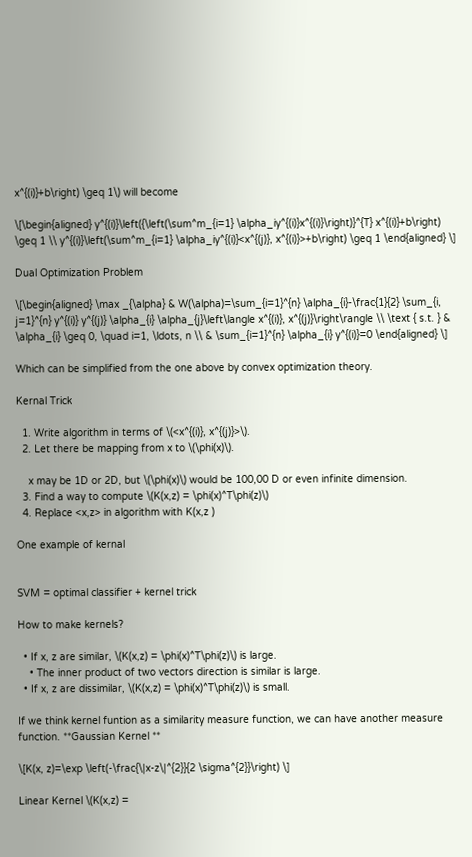x^{(i)}+b\right) \geq 1\) will become

\[\begin{aligned} y^{(i)}\left({\left(\sum^m_{i=1} \alpha_iy^{(i)}x^{(i)}\right)}^{T} x^{(i)}+b\right) \geq 1 \\ y^{(i)}\left(\sum^m_{i=1} \alpha_iy^{(i)}<x^{(j)}, x^{(i)}>+b\right) \geq 1 \end{aligned} \]

Dual Optimization Problem

\[\begin{aligned} \max _{\alpha} & W(\alpha)=\sum_{i=1}^{n} \alpha_{i}-\frac{1}{2} \sum_{i, j=1}^{n} y^{(i)} y^{(j)} \alpha_{i} \alpha_{j}\left\langle x^{(i)}, x^{(j)}\right\rangle \\ \text { s.t. } & \alpha_{i} \geq 0, \quad i=1, \ldots, n \\ & \sum_{i=1}^{n} \alpha_{i} y^{(i)}=0 \end{aligned} \]

Which can be simplified from the one above by convex optimization theory.

Kernal Trick

  1. Write algorithm in terms of \(<x^{(i)}, x^{(j)}>\).
  2. Let there be mapping from x to \(\phi(x)\).

    x may be 1D or 2D, but \(\phi(x)\) would be 100,00 D or even infinite dimension.
  3. Find a way to compute \(K(x,z) = \phi(x)^T\phi(z)\)
  4. Replace <x,z> in algorithm with K(x,z )

One example of kernal


SVM = optimal classifier + kernel trick

How to make kernels?

  • If x, z are similar, \(K(x,z) = \phi(x)^T\phi(z)\) is large.
    • The inner product of two vectors direction is similar is large.
  • If x, z are dissimilar, \(K(x,z) = \phi(x)^T\phi(z)\) is small.

If we think kernel funtion as a similarity measure function, we can have another measure function. **Gaussian Kernel **

\[K(x, z)=\exp \left(-\frac{\|x-z\|^{2}}{2 \sigma^{2}}\right) \]

Linear Kernel \(K(x,z) =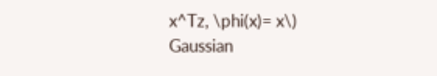x^Tz, \phi(x)= x\)
Gaussian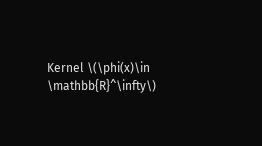Kernel \(\phi(x)\in \mathbb{R}^\infty\)